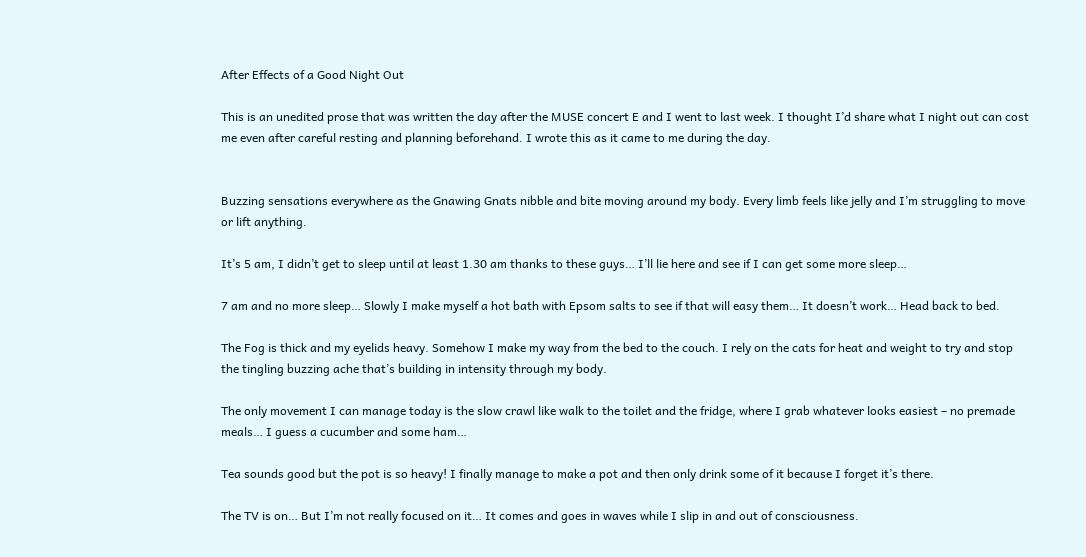After Effects of a Good Night Out

This is an unedited prose that was written the day after the MUSE concert E and I went to last week. I thought I’d share what I night out can cost me even after careful resting and planning beforehand. I wrote this as it came to me during the day.


Buzzing sensations everywhere as the Gnawing Gnats nibble and bite moving around my body. Every limb feels like jelly and I’m struggling to move or lift anything.

It’s 5 am, I didn’t get to sleep until at least 1.30 am thanks to these guys… I’ll lie here and see if I can get some more sleep…

7 am and no more sleep… Slowly I make myself a hot bath with Epsom salts to see if that will easy them… It doesn’t work… Head back to bed.

The Fog is thick and my eyelids heavy. Somehow I make my way from the bed to the couch. I rely on the cats for heat and weight to try and stop the tingling buzzing ache that’s building in intensity through my body.

The only movement I can manage today is the slow crawl like walk to the toilet and the fridge, where I grab whatever looks easiest – no premade meals… I guess a cucumber and some ham…

Tea sounds good but the pot is so heavy! I finally manage to make a pot and then only drink some of it because I forget it’s there.

The TV is on… But I’m not really focused on it… It comes and goes in waves while I slip in and out of consciousness.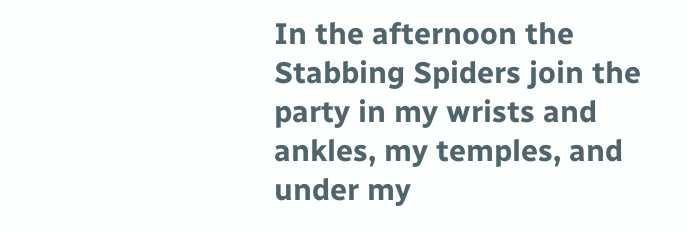In the afternoon the Stabbing Spiders join the party in my wrists and ankles, my temples, and under my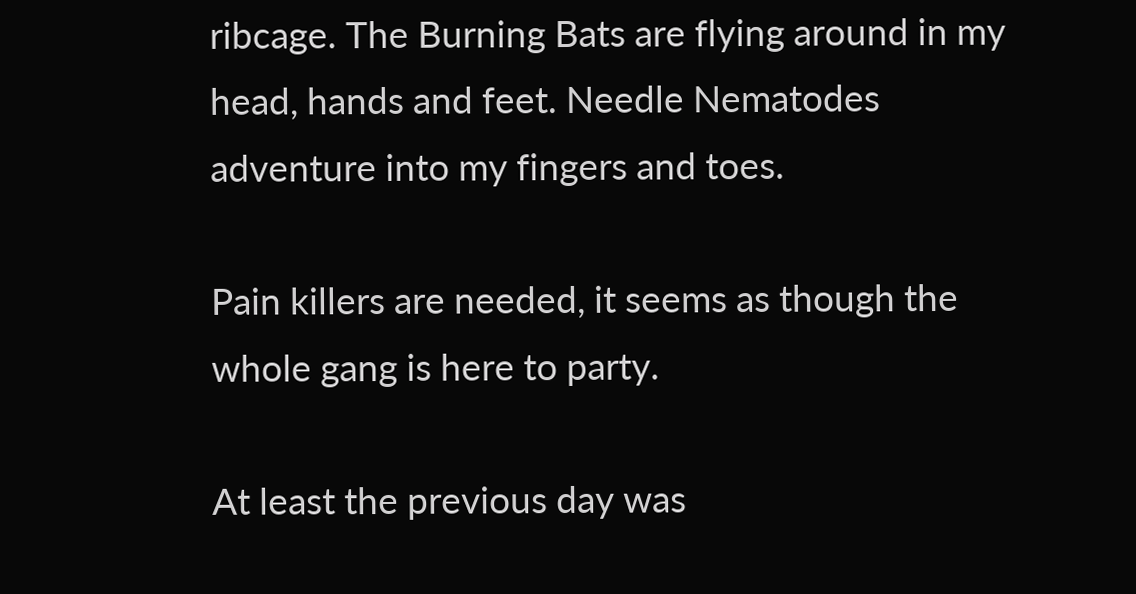ribcage. The Burning Bats are flying around in my head, hands and feet. Needle Nematodes adventure into my fingers and toes.

Pain killers are needed, it seems as though the whole gang is here to party.

At least the previous day was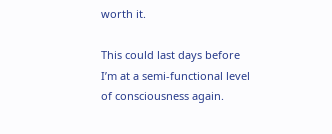worth it.

This could last days before I’m at a semi-functional level of consciousness again.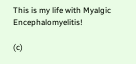This is my life with Myalgic Encephalomyelitis!

(c)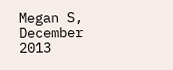Megan S, December 2013